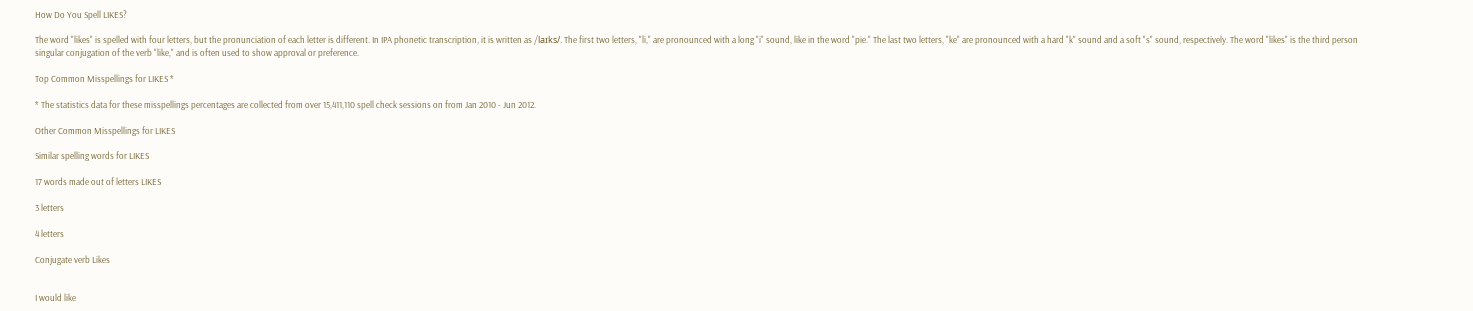How Do You Spell LIKES?

The word "likes" is spelled with four letters, but the pronunciation of each letter is different. In IPA phonetic transcription, it is written as /laɪks/. The first two letters, "li," are pronounced with a long "i" sound, like in the word "pie." The last two letters, "ke" are pronounced with a hard "k" sound and a soft "s" sound, respectively. The word "likes" is the third person singular conjugation of the verb "like," and is often used to show approval or preference.

Top Common Misspellings for LIKES *

* The statistics data for these misspellings percentages are collected from over 15,411,110 spell check sessions on from Jan 2010 - Jun 2012.

Other Common Misspellings for LIKES

Similar spelling words for LIKES

17 words made out of letters LIKES

3 letters

4 letters

Conjugate verb Likes


I would like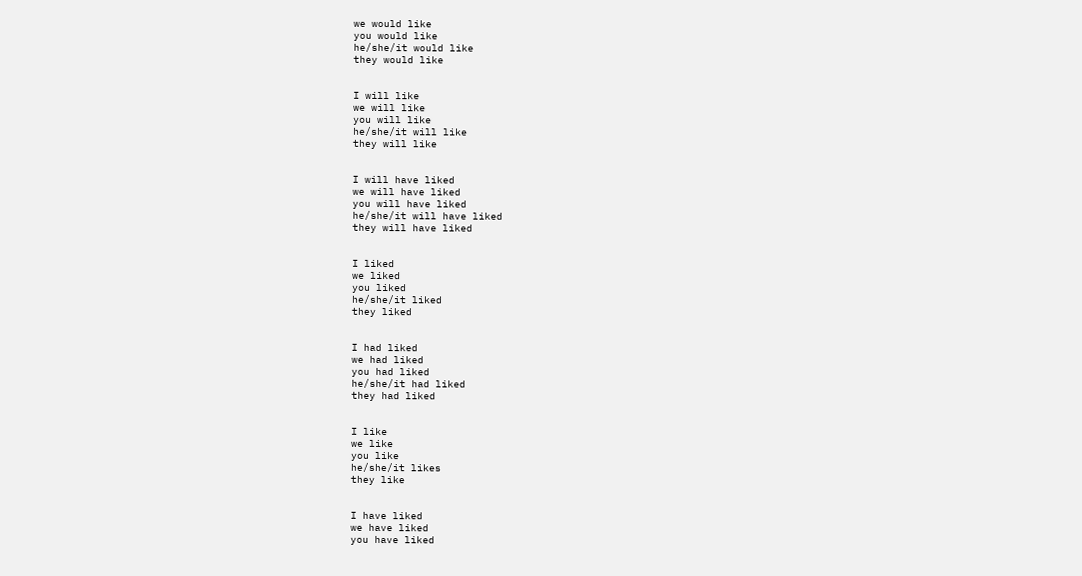we would like
you would like
he/she/it would like
they would like


I will like
we will like
you will like
he/she/it will like
they will like


I will have liked
we will have liked
you will have liked
he/she/it will have liked
they will have liked


I liked
we liked
you liked
he/she/it liked
they liked


I had liked
we had liked
you had liked
he/she/it had liked
they had liked


I like
we like
you like
he/she/it likes
they like


I have liked
we have liked
you have liked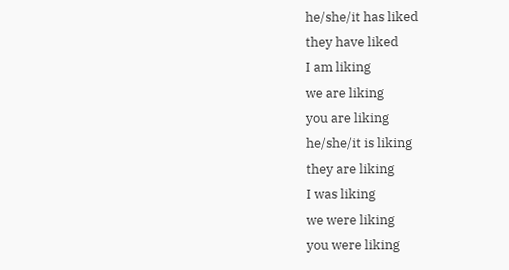he/she/it has liked
they have liked
I am liking
we are liking
you are liking
he/she/it is liking
they are liking
I was liking
we were liking
you were liking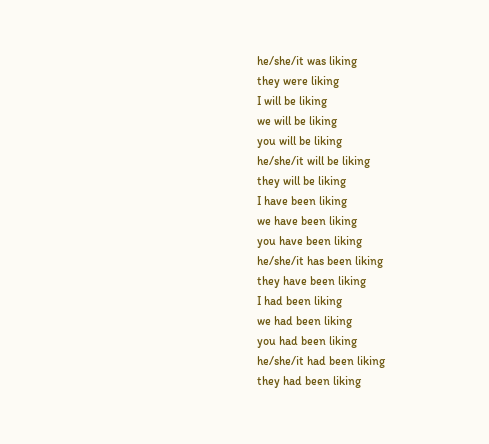he/she/it was liking
they were liking
I will be liking
we will be liking
you will be liking
he/she/it will be liking
they will be liking
I have been liking
we have been liking
you have been liking
he/she/it has been liking
they have been liking
I had been liking
we had been liking
you had been liking
he/she/it had been liking
they had been liking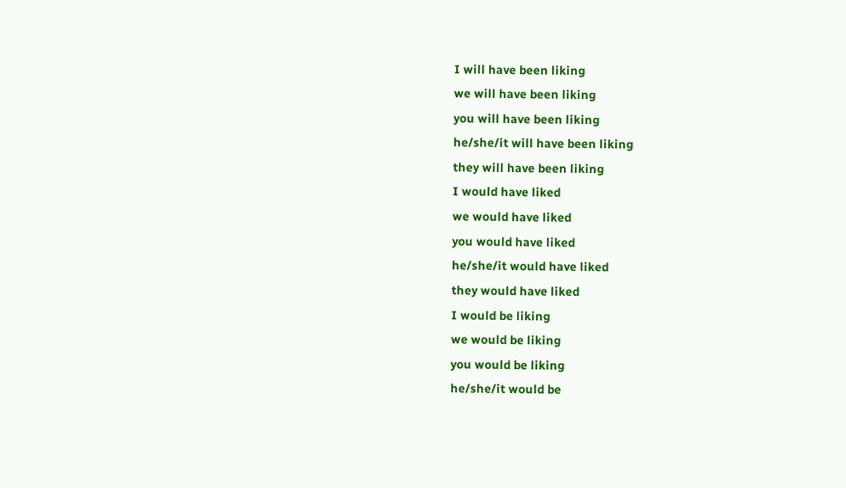I will have been liking
we will have been liking
you will have been liking
he/she/it will have been liking
they will have been liking
I would have liked
we would have liked
you would have liked
he/she/it would have liked
they would have liked
I would be liking
we would be liking
you would be liking
he/she/it would be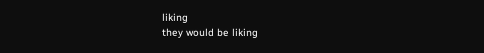liking
they would be liking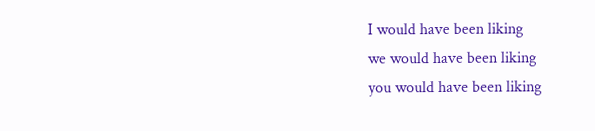I would have been liking
we would have been liking
you would have been liking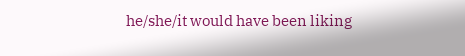he/she/it would have been liking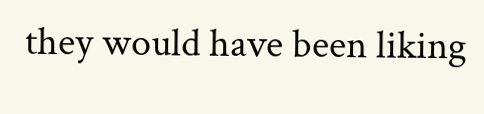they would have been liking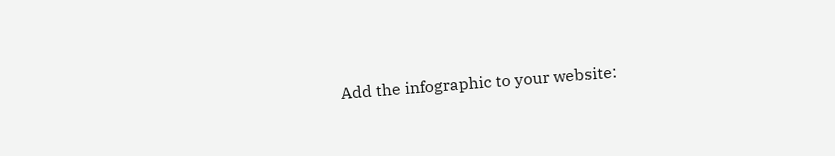Add the infographic to your website: